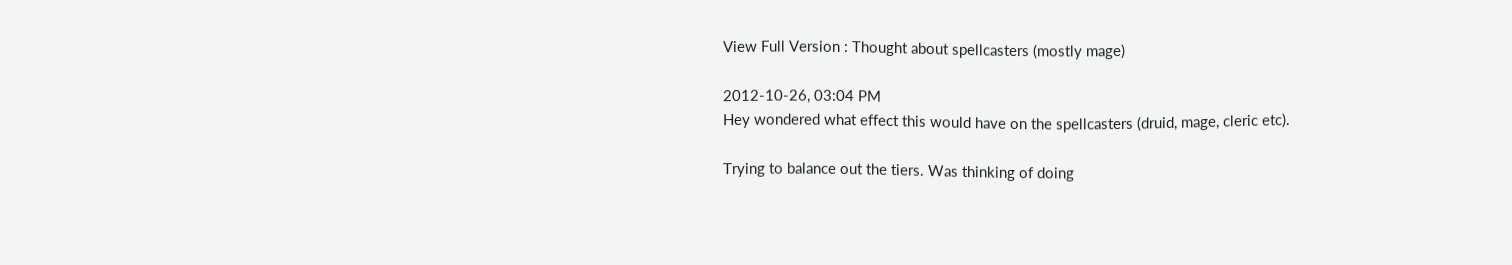View Full Version : Thought about spellcasters (mostly mage)

2012-10-26, 03:04 PM
Hey wondered what effect this would have on the spellcasters (druid, mage, cleric etc).

Trying to balance out the tiers. Was thinking of doing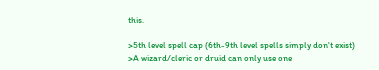this.

>5th level spell cap (6th-9th level spells simply don't exist)
>A wizard/cleric or druid can only use one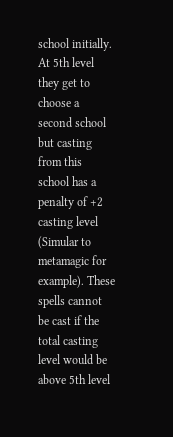school initially. At 5th level they get to choose a second school but casting from this school has a penalty of +2 casting level (Simular to metamagic for example). These spells cannot be cast if the total casting level would be above 5th level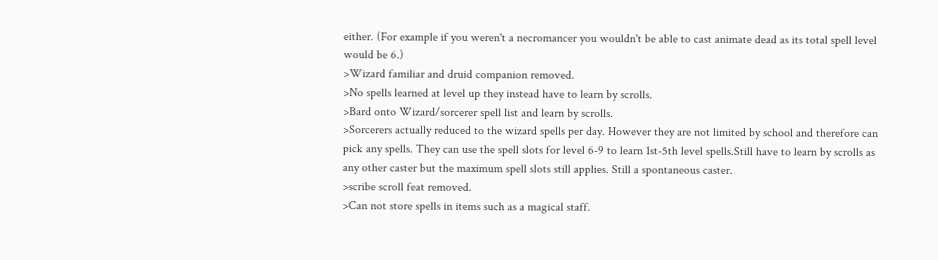either. (For example if you weren't a necromancer you wouldn't be able to cast animate dead as its total spell level would be 6.)
>Wizard familiar and druid companion removed.
>No spells learned at level up they instead have to learn by scrolls.
>Bard onto Wizard/sorcerer spell list and learn by scrolls.
>Sorcerers actually reduced to the wizard spells per day. However they are not limited by school and therefore can pick any spells. They can use the spell slots for level 6-9 to learn 1st-5th level spells.Still have to learn by scrolls as any other caster but the maximum spell slots still applies. Still a spontaneous caster.
>scribe scroll feat removed.
>Can not store spells in items such as a magical staff.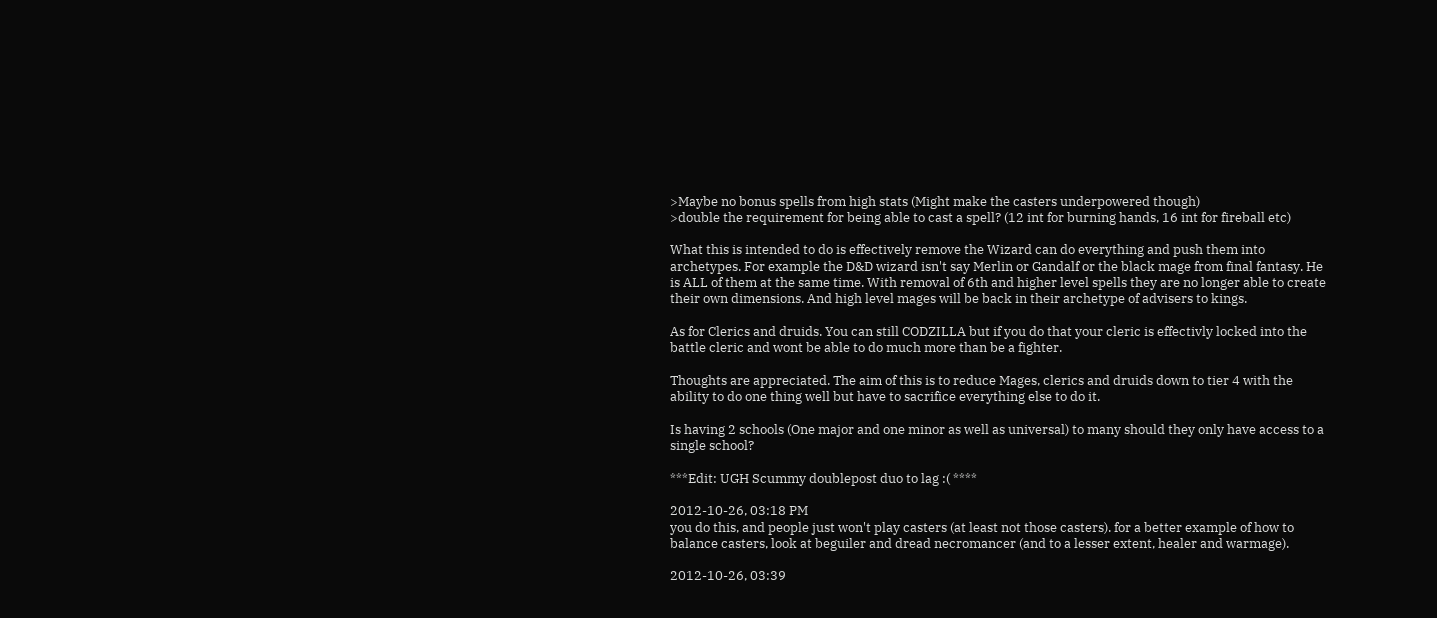>Maybe no bonus spells from high stats (Might make the casters underpowered though)
>double the requirement for being able to cast a spell? (12 int for burning hands, 16 int for fireball etc)

What this is intended to do is effectively remove the Wizard can do everything and push them into archetypes. For example the D&D wizard isn't say Merlin or Gandalf or the black mage from final fantasy. He is ALL of them at the same time. With removal of 6th and higher level spells they are no longer able to create their own dimensions. And high level mages will be back in their archetype of advisers to kings.

As for Clerics and druids. You can still CODZILLA but if you do that your cleric is effectivly locked into the battle cleric and wont be able to do much more than be a fighter.

Thoughts are appreciated. The aim of this is to reduce Mages, clerics and druids down to tier 4 with the ability to do one thing well but have to sacrifice everything else to do it.

Is having 2 schools (One major and one minor as well as universal) to many should they only have access to a single school?

***Edit: UGH Scummy doublepost duo to lag :( ****

2012-10-26, 03:18 PM
you do this, and people just won't play casters (at least not those casters). for a better example of how to balance casters, look at beguiler and dread necromancer (and to a lesser extent, healer and warmage).

2012-10-26, 03:39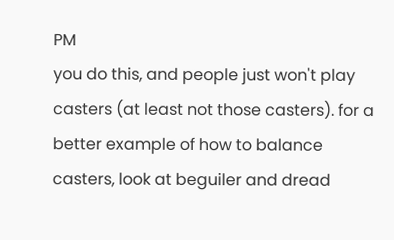PM
you do this, and people just won't play casters (at least not those casters). for a better example of how to balance casters, look at beguiler and dread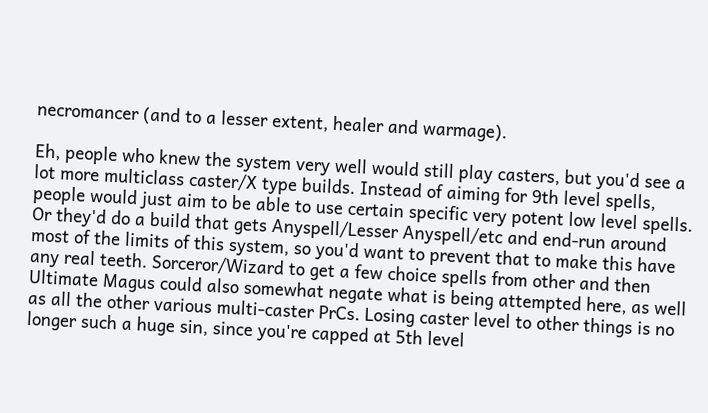necromancer (and to a lesser extent, healer and warmage).

Eh, people who knew the system very well would still play casters, but you'd see a lot more multiclass caster/X type builds. Instead of aiming for 9th level spells, people would just aim to be able to use certain specific very potent low level spells. Or they'd do a build that gets Anyspell/Lesser Anyspell/etc and end-run around most of the limits of this system, so you'd want to prevent that to make this have any real teeth. Sorceror/Wizard to get a few choice spells from other and then Ultimate Magus could also somewhat negate what is being attempted here, as well as all the other various multi-caster PrCs. Losing caster level to other things is no longer such a huge sin, since you're capped at 5th level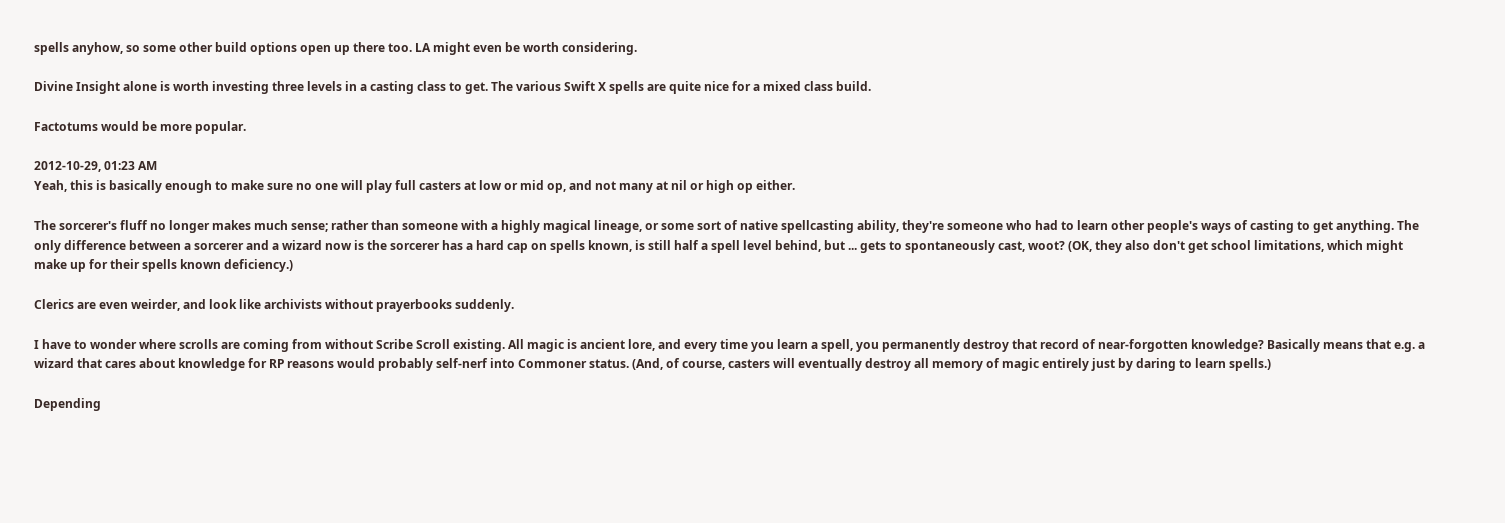spells anyhow, so some other build options open up there too. LA might even be worth considering.

Divine Insight alone is worth investing three levels in a casting class to get. The various Swift X spells are quite nice for a mixed class build.

Factotums would be more popular.

2012-10-29, 01:23 AM
Yeah, this is basically enough to make sure no one will play full casters at low or mid op, and not many at nil or high op either.

The sorcerer's fluff no longer makes much sense; rather than someone with a highly magical lineage, or some sort of native spellcasting ability, they're someone who had to learn other people's ways of casting to get anything. The only difference between a sorcerer and a wizard now is the sorcerer has a hard cap on spells known, is still half a spell level behind, but ... gets to spontaneously cast, woot? (OK, they also don't get school limitations, which might make up for their spells known deficiency.)

Clerics are even weirder, and look like archivists without prayerbooks suddenly.

I have to wonder where scrolls are coming from without Scribe Scroll existing. All magic is ancient lore, and every time you learn a spell, you permanently destroy that record of near-forgotten knowledge? Basically means that e.g. a wizard that cares about knowledge for RP reasons would probably self-nerf into Commoner status. (And, of course, casters will eventually destroy all memory of magic entirely just by daring to learn spells.)

Depending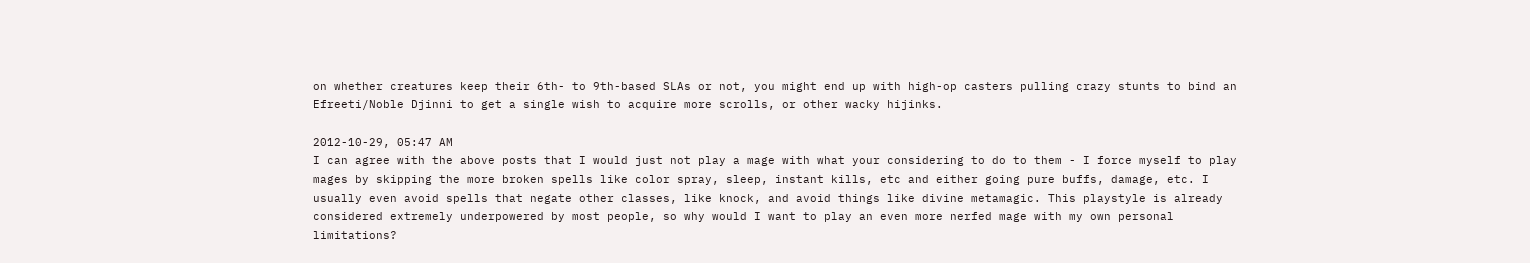on whether creatures keep their 6th- to 9th-based SLAs or not, you might end up with high-op casters pulling crazy stunts to bind an Efreeti/Noble Djinni to get a single wish to acquire more scrolls, or other wacky hijinks.

2012-10-29, 05:47 AM
I can agree with the above posts that I would just not play a mage with what your considering to do to them - I force myself to play mages by skipping the more broken spells like color spray, sleep, instant kills, etc and either going pure buffs, damage, etc. I usually even avoid spells that negate other classes, like knock, and avoid things like divine metamagic. This playstyle is already considered extremely underpowered by most people, so why would I want to play an even more nerfed mage with my own personal limitations?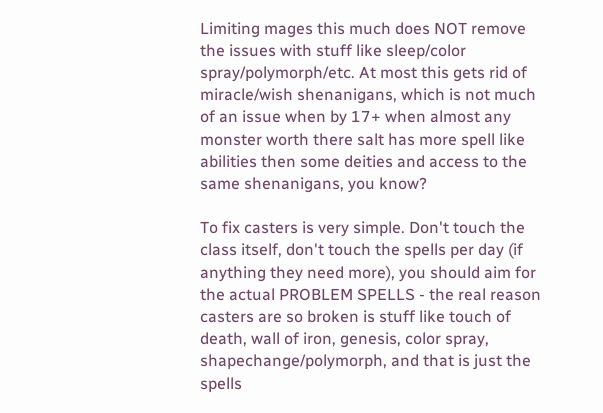Limiting mages this much does NOT remove the issues with stuff like sleep/color spray/polymorph/etc. At most this gets rid of miracle/wish shenanigans, which is not much of an issue when by 17+ when almost any monster worth there salt has more spell like abilities then some deities and access to the same shenanigans, you know?

To fix casters is very simple. Don't touch the class itself, don't touch the spells per day (if anything they need more), you should aim for the actual PROBLEM SPELLS - the real reason casters are so broken is stuff like touch of death, wall of iron, genesis, color spray, shapechange/polymorph, and that is just the spells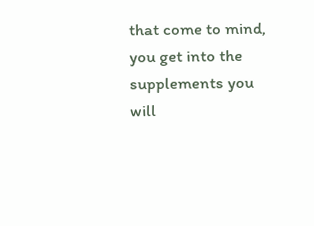that come to mind, you get into the supplements you will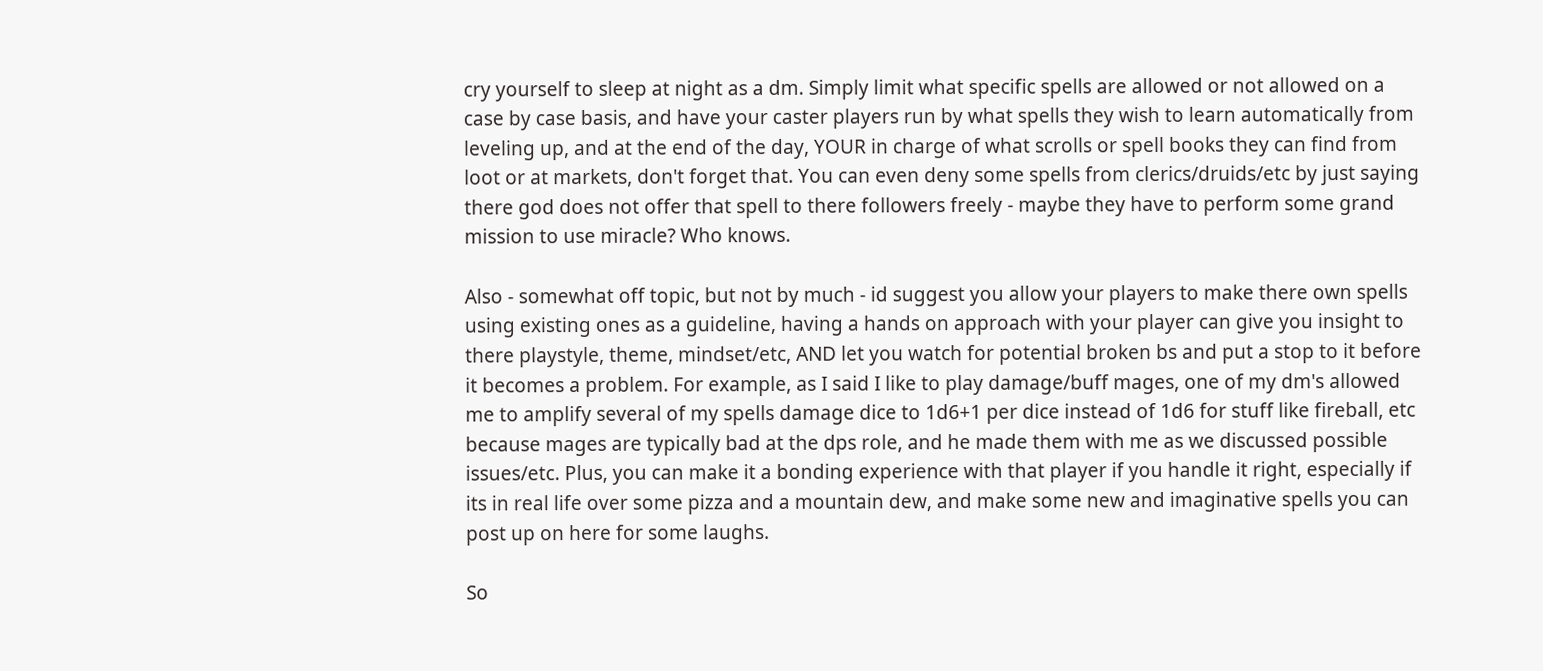cry yourself to sleep at night as a dm. Simply limit what specific spells are allowed or not allowed on a case by case basis, and have your caster players run by what spells they wish to learn automatically from leveling up, and at the end of the day, YOUR in charge of what scrolls or spell books they can find from loot or at markets, don't forget that. You can even deny some spells from clerics/druids/etc by just saying there god does not offer that spell to there followers freely - maybe they have to perform some grand mission to use miracle? Who knows.

Also - somewhat off topic, but not by much - id suggest you allow your players to make there own spells using existing ones as a guideline, having a hands on approach with your player can give you insight to there playstyle, theme, mindset/etc, AND let you watch for potential broken bs and put a stop to it before it becomes a problem. For example, as I said I like to play damage/buff mages, one of my dm's allowed me to amplify several of my spells damage dice to 1d6+1 per dice instead of 1d6 for stuff like fireball, etc because mages are typically bad at the dps role, and he made them with me as we discussed possible issues/etc. Plus, you can make it a bonding experience with that player if you handle it right, especially if its in real life over some pizza and a mountain dew, and make some new and imaginative spells you can post up on here for some laughs.

So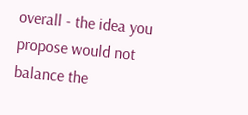overall - the idea you propose would not balance the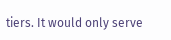tiers. It would only serve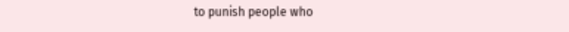to punish people who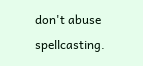don't abuse spellcasting.